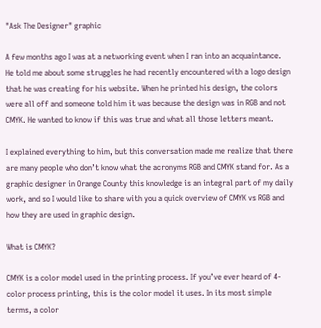"Ask The Designer" graphic

A few months ago I was at a networking event when I ran into an acquaintance.  He told me about some struggles he had recently encountered with a logo design that he was creating for his website. When he printed his design, the colors were all off and someone told him it was because the design was in RGB and not CMYK. He wanted to know if this was true and what all those letters meant.

I explained everything to him, but this conversation made me realize that there are many people who don’t know what the acronyms RGB and CMYK stand for. As a graphic designer in Orange County this knowledge is an integral part of my daily work, and so I would like to share with you a quick overview of CMYK vs RGB and how they are used in graphic design.

What is CMYK?

CMYK is a color model used in the printing process. If you’ve ever heard of 4-color process printing, this is the color model it uses. In its most simple terms, a color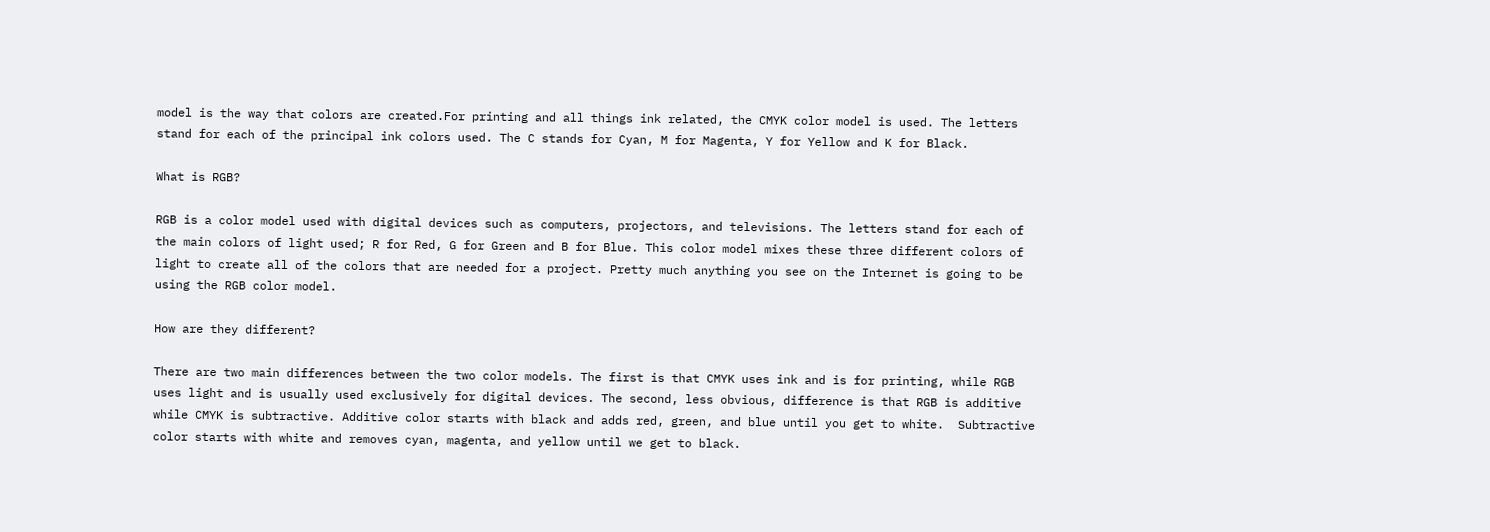model is the way that colors are created.For printing and all things ink related, the CMYK color model is used. The letters stand for each of the principal ink colors used. The C stands for Cyan, M for Magenta, Y for Yellow and K for Black.

What is RGB?

RGB is a color model used with digital devices such as computers, projectors, and televisions. The letters stand for each of the main colors of light used; R for Red, G for Green and B for Blue. This color model mixes these three different colors of light to create all of the colors that are needed for a project. Pretty much anything you see on the Internet is going to be using the RGB color model.

How are they different?

There are two main differences between the two color models. The first is that CMYK uses ink and is for printing, while RGB uses light and is usually used exclusively for digital devices. The second, less obvious, difference is that RGB is additive while CMYK is subtractive. Additive color starts with black and adds red, green, and blue until you get to white.  Subtractive color starts with white and removes cyan, magenta, and yellow until we get to black.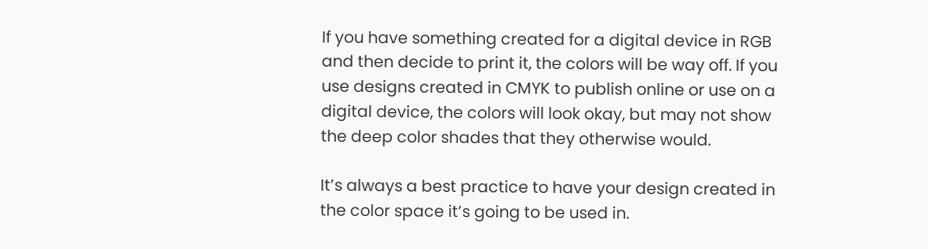If you have something created for a digital device in RGB and then decide to print it, the colors will be way off. If you use designs created in CMYK to publish online or use on a digital device, the colors will look okay, but may not show the deep color shades that they otherwise would.

It’s always a best practice to have your design created in the color space it’s going to be used in.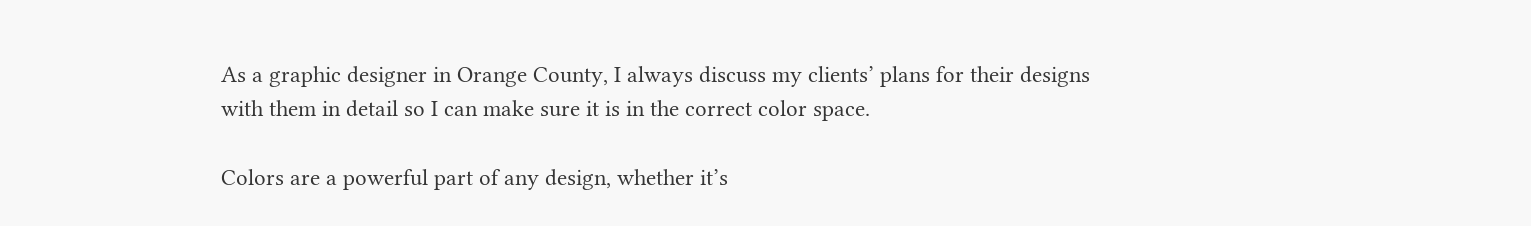As a graphic designer in Orange County, I always discuss my clients’ plans for their designs with them in detail so I can make sure it is in the correct color space.

Colors are a powerful part of any design, whether it’s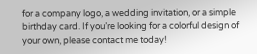for a company logo, a wedding invitation, or a simple birthday card. If you’re looking for a colorful design of your own, please contact me today!